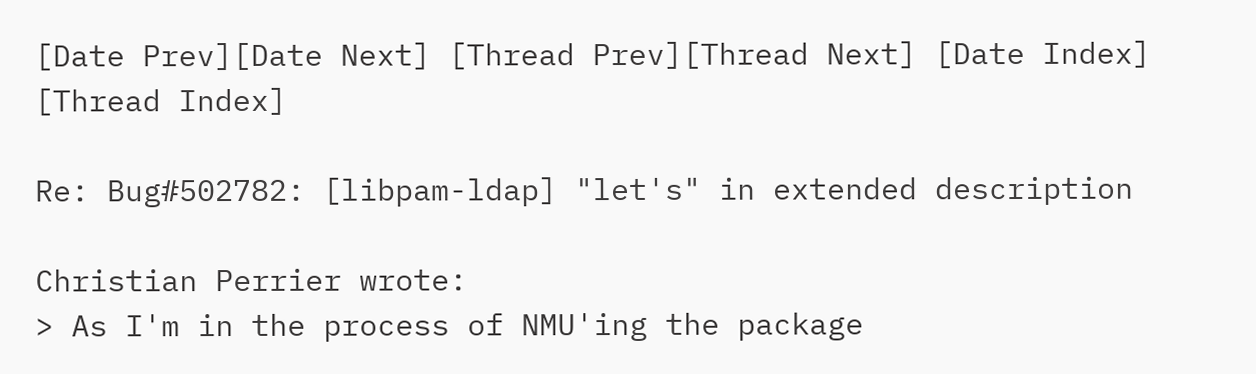[Date Prev][Date Next] [Thread Prev][Thread Next] [Date Index] [Thread Index]

Re: Bug#502782: [libpam-ldap] "let's" in extended description

Christian Perrier wrote:
> As I'm in the process of NMU'ing the package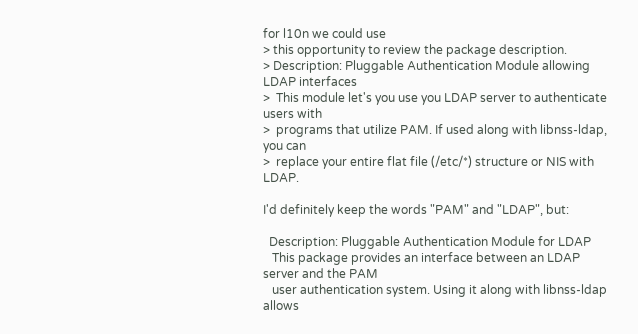for l10n we could use
> this opportunity to review the package description.
> Description: Pluggable Authentication Module allowing LDAP interfaces
>  This module let's you use you LDAP server to authenticate users with
>  programs that utilize PAM. If used along with libnss-ldap, you can
>  replace your entire flat file (/etc/*) structure or NIS with LDAP.

I'd definitely keep the words "PAM" and "LDAP", but:

  Description: Pluggable Authentication Module for LDAP
   This package provides an interface between an LDAP server and the PAM
   user authentication system. Using it along with libnss-ldap allows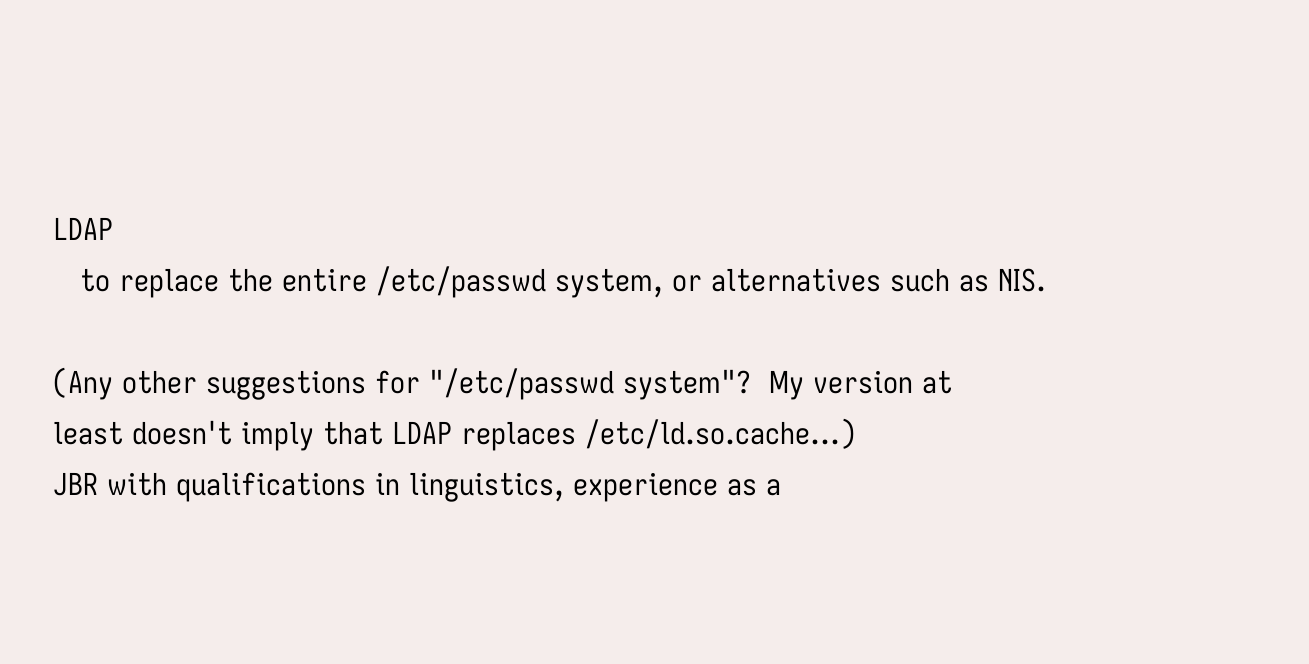LDAP
   to replace the entire /etc/passwd system, or alternatives such as NIS.

(Any other suggestions for "/etc/passwd system"?  My version at
least doesn't imply that LDAP replaces /etc/ld.so.cache...)
JBR with qualifications in linguistics, experience as a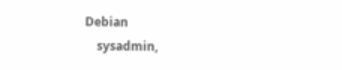Debian
    sysadmin,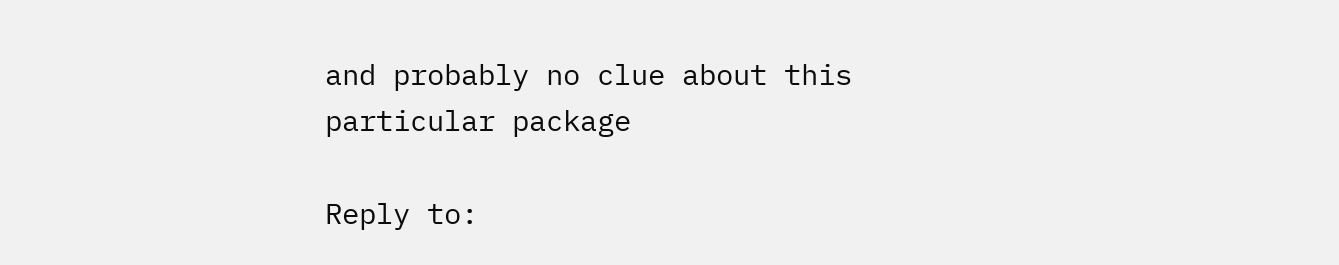and probably no clue about this particular package

Reply to: